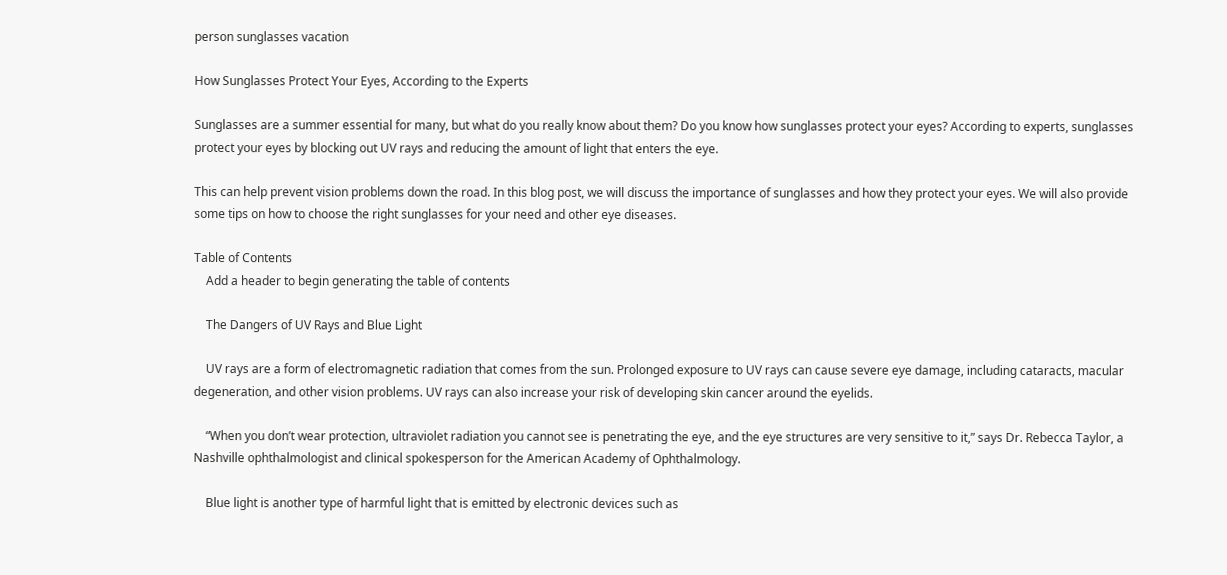person sunglasses vacation

How Sunglasses Protect Your Eyes, According to the Experts

Sunglasses are a summer essential for many, but what do you really know about them? Do you know how sunglasses protect your eyes? According to experts, sunglasses protect your eyes by blocking out UV rays and reducing the amount of light that enters the eye.

This can help prevent vision problems down the road. In this blog post, we will discuss the importance of sunglasses and how they protect your eyes. We will also provide some tips on how to choose the right sunglasses for your need and other eye diseases.

Table of Contents
    Add a header to begin generating the table of contents

    The Dangers of UV Rays and Blue Light

    UV rays are a form of electromagnetic radiation that comes from the sun. Prolonged exposure to UV rays can cause severe eye damage, including cataracts, macular degeneration, and other vision problems. UV rays can also increase your risk of developing skin cancer around the eyelids.

    “When you don’t wear protection, ultraviolet radiation you cannot see is penetrating the eye, and the eye structures are very sensitive to it,” says Dr. Rebecca Taylor, a Nashville ophthalmologist and clinical spokesperson for the American Academy of Ophthalmology.

    Blue light is another type of harmful light that is emitted by electronic devices such as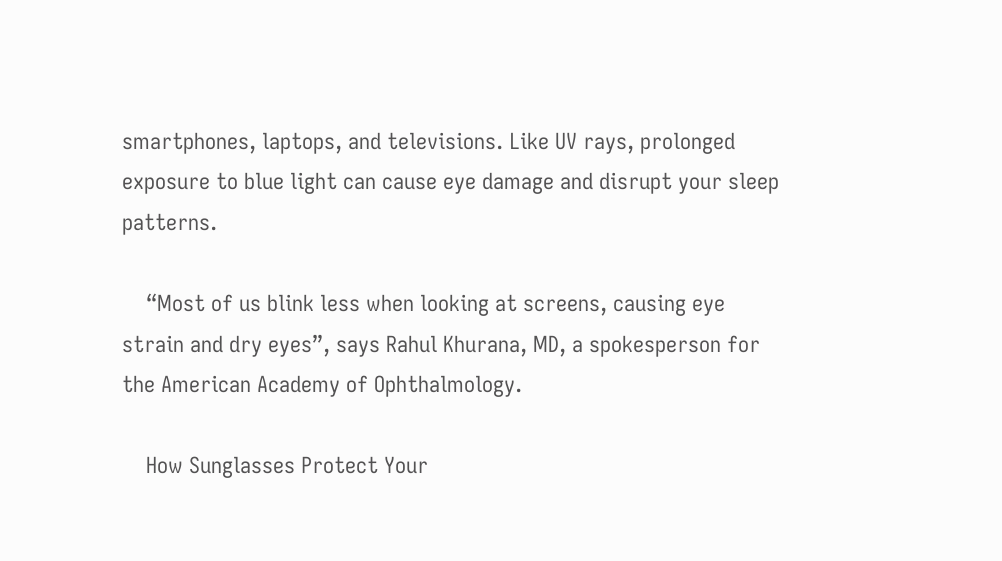smartphones, laptops, and televisions. Like UV rays, prolonged exposure to blue light can cause eye damage and disrupt your sleep patterns.

    “Most of us blink less when looking at screens, causing eye strain and dry eyes”, says Rahul Khurana, MD, a spokesperson for the American Academy of Ophthalmology.

    How Sunglasses Protect Your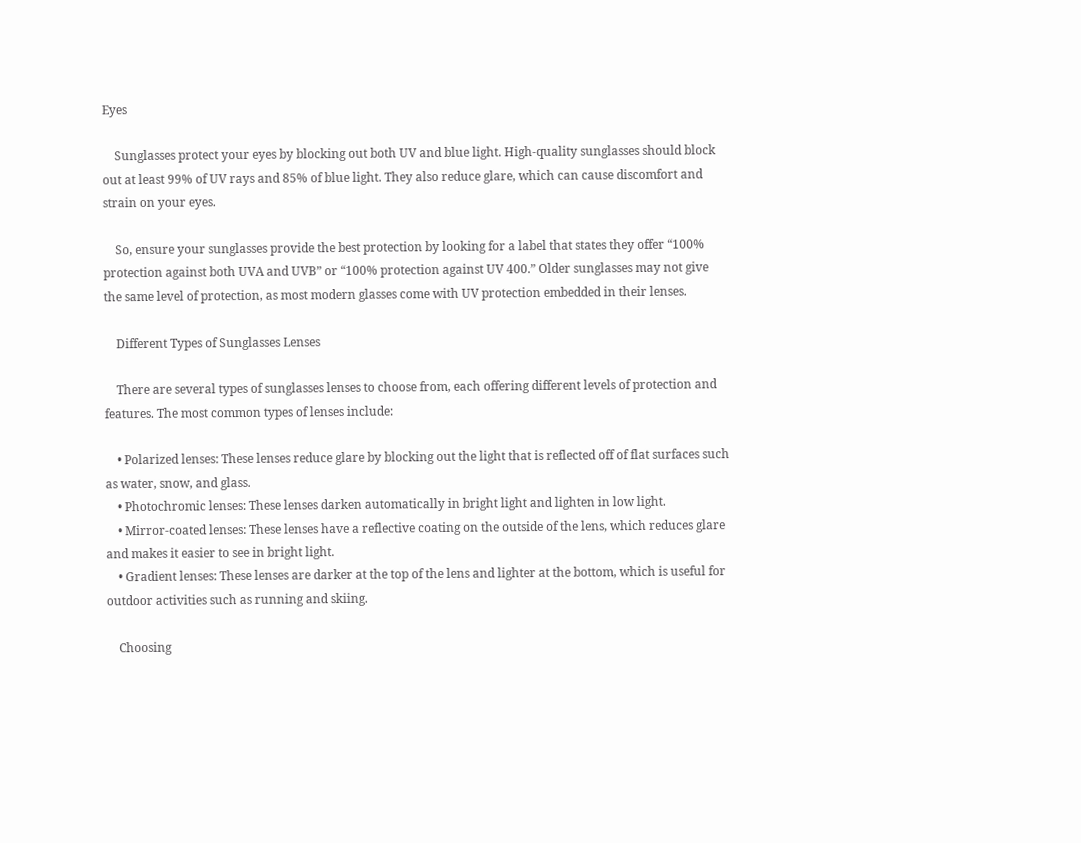Eyes

    Sunglasses protect your eyes by blocking out both UV and blue light. High-quality sunglasses should block out at least 99% of UV rays and 85% of blue light. They also reduce glare, which can cause discomfort and strain on your eyes.

    So, ensure your sunglasses provide the best protection by looking for a label that states they offer “100% protection against both UVA and UVB” or “100% protection against UV 400.” Older sunglasses may not give the same level of protection, as most modern glasses come with UV protection embedded in their lenses.

    Different Types of Sunglasses Lenses

    There are several types of sunglasses lenses to choose from, each offering different levels of protection and features. The most common types of lenses include:

    • Polarized lenses: These lenses reduce glare by blocking out the light that is reflected off of flat surfaces such as water, snow, and glass.
    • Photochromic lenses: These lenses darken automatically in bright light and lighten in low light.
    • Mirror-coated lenses: These lenses have a reflective coating on the outside of the lens, which reduces glare and makes it easier to see in bright light.
    • Gradient lenses: These lenses are darker at the top of the lens and lighter at the bottom, which is useful for outdoor activities such as running and skiing.

    Choosing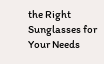the Right Sunglasses for Your Needs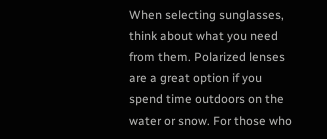When selecting sunglasses, think about what you need from them. Polarized lenses are a great option if you spend time outdoors on the water or snow. For those who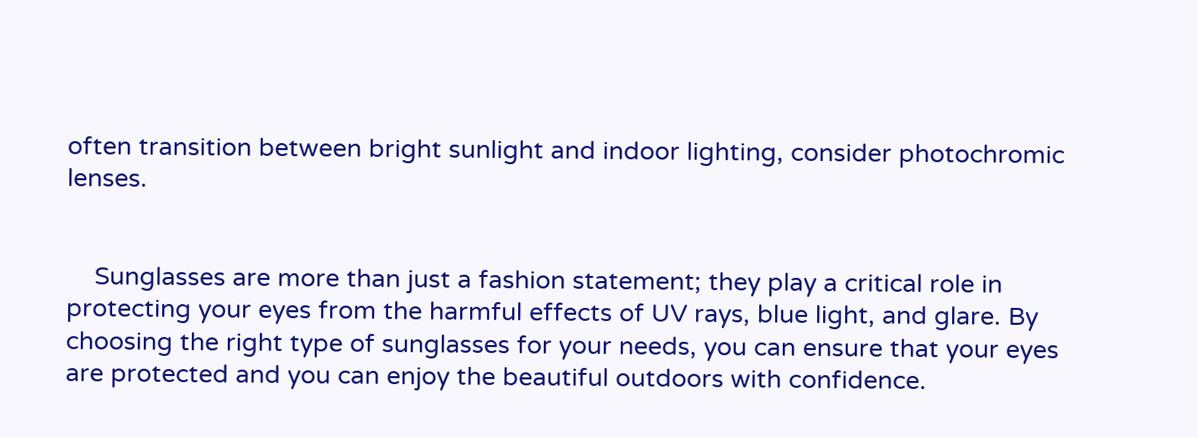often transition between bright sunlight and indoor lighting, consider photochromic lenses.


    Sunglasses are more than just a fashion statement; they play a critical role in protecting your eyes from the harmful effects of UV rays, blue light, and glare. By choosing the right type of sunglasses for your needs, you can ensure that your eyes are protected and you can enjoy the beautiful outdoors with confidence.